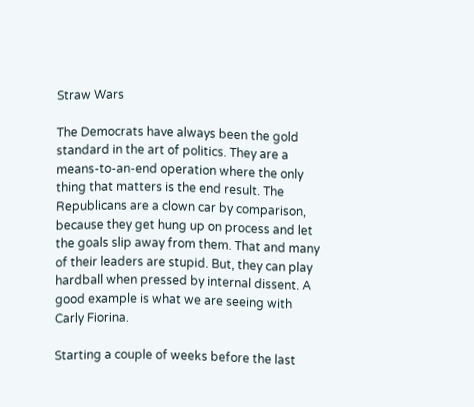Straw Wars

The Democrats have always been the gold standard in the art of politics. They are a means-to-an-end operation where the only thing that matters is the end result. The Republicans are a clown car by comparison, because they get hung up on process and let the goals slip away from them. That and many of their leaders are stupid. But, they can play hardball when pressed by internal dissent. A good example is what we are seeing with Carly Fiorina.

Starting a couple of weeks before the last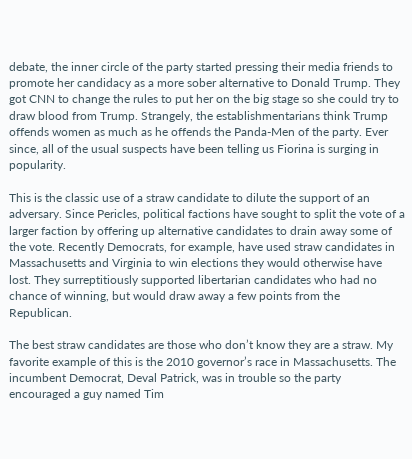debate, the inner circle of the party started pressing their media friends to promote her candidacy as a more sober alternative to Donald Trump. They got CNN to change the rules to put her on the big stage so she could try to draw blood from Trump. Strangely, the establishmentarians think Trump offends women as much as he offends the Panda-Men of the party. Ever since, all of the usual suspects have been telling us Fiorina is surging in popularity.

This is the classic use of a straw candidate to dilute the support of an adversary. Since Pericles, political factions have sought to split the vote of a larger faction by offering up alternative candidates to drain away some of the vote. Recently Democrats, for example, have used straw candidates in Massachusetts and Virginia to win elections they would otherwise have lost. They surreptitiously supported libertarian candidates who had no chance of winning, but would draw away a few points from the Republican.

The best straw candidates are those who don’t know they are a straw. My favorite example of this is the 2010 governor’s race in Massachusetts. The incumbent Democrat, Deval Patrick, was in trouble so the party encouraged a guy named Tim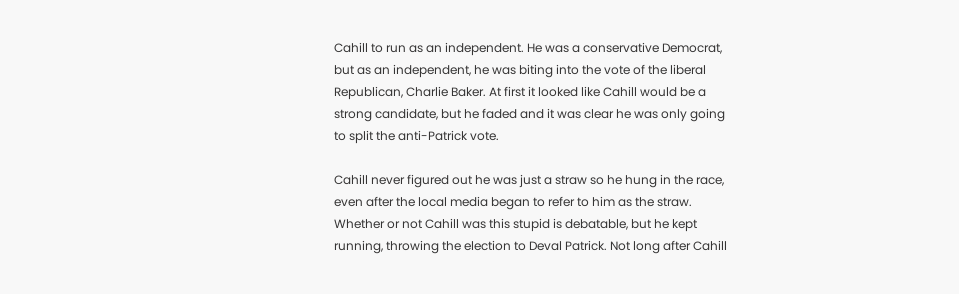Cahill to run as an independent. He was a conservative Democrat, but as an independent, he was biting into the vote of the liberal Republican, Charlie Baker. At first it looked like Cahill would be a strong candidate, but he faded and it was clear he was only going to split the anti-Patrick vote.

Cahill never figured out he was just a straw so he hung in the race, even after the local media began to refer to him as the straw. Whether or not Cahill was this stupid is debatable, but he kept running, throwing the election to Deval Patrick. Not long after Cahill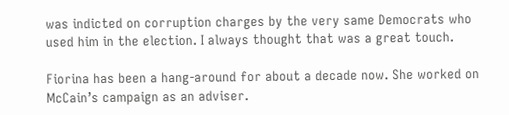was indicted on corruption charges by the very same Democrats who used him in the election. I always thought that was a great touch.

Fiorina has been a hang-around for about a decade now. She worked on McCain’s campaign as an adviser.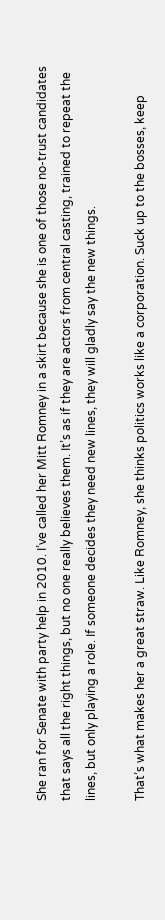She ran for Senate with party help in 2010. I’ve called her Mitt Romney in a skirt because she is one of those no-trust candidates that says all the right things, but no one really believes them. It’s as if they are actors from central casting, trained to repeat the lines, but only playing a role. If someone decides they need new lines, they will gladly say the new things.

That’s what makes her a great straw. Like Romney, she thinks politics works like a corporation. Suck up to the bosses, keep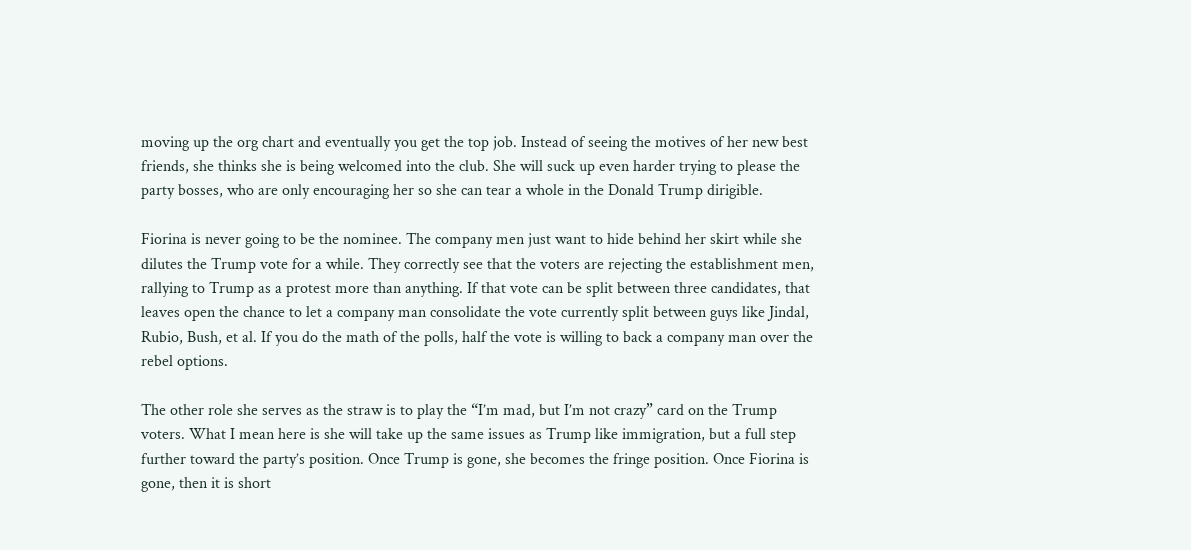moving up the org chart and eventually you get the top job. Instead of seeing the motives of her new best friends, she thinks she is being welcomed into the club. She will suck up even harder trying to please the party bosses, who are only encouraging her so she can tear a whole in the Donald Trump dirigible.

Fiorina is never going to be the nominee. The company men just want to hide behind her skirt while she dilutes the Trump vote for a while. They correctly see that the voters are rejecting the establishment men, rallying to Trump as a protest more than anything. If that vote can be split between three candidates, that leaves open the chance to let a company man consolidate the vote currently split between guys like Jindal, Rubio, Bush, et al. If you do the math of the polls, half the vote is willing to back a company man over the rebel options.

The other role she serves as the straw is to play the “I’m mad, but I’m not crazy” card on the Trump voters. What I mean here is she will take up the same issues as Trump like immigration, but a full step further toward the party’s position. Once Trump is gone, she becomes the fringe position. Once Fiorina is gone, then it is short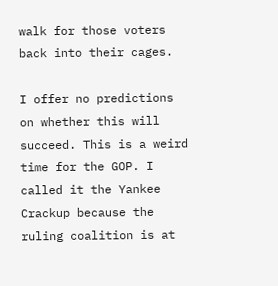walk for those voters back into their cages.

I offer no predictions on whether this will succeed. This is a weird time for the GOP. I called it the Yankee Crackup because the ruling coalition is at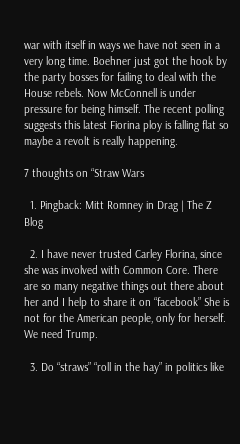war with itself in ways we have not seen in a very long time. Boehner just got the hook by the party bosses for failing to deal with the House rebels. Now McConnell is under pressure for being himself. The recent polling suggests this latest Fiorina ploy is falling flat so maybe a revolt is really happening.

7 thoughts on “Straw Wars

  1. Pingback: Mitt Romney in Drag | The Z Blog

  2. I have never trusted Carley Florina, since she was involved with Common Core. There are so many negative things out there about her and I help to share it on “facebook” She is not for the American people, only for herself. We need Trump.

  3. Do “straws” “roll in the hay” in politics like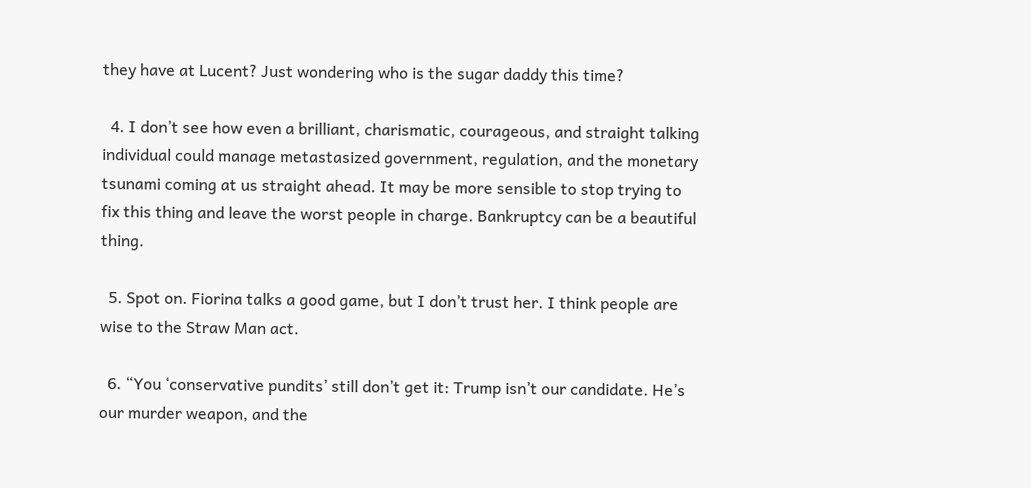they have at Lucent? Just wondering who is the sugar daddy this time?

  4. I don’t see how even a brilliant, charismatic, courageous, and straight talking individual could manage metastasized government, regulation, and the monetary tsunami coming at us straight ahead. It may be more sensible to stop trying to fix this thing and leave the worst people in charge. Bankruptcy can be a beautiful thing.

  5. Spot on. Fiorina talks a good game, but I don’t trust her. I think people are wise to the Straw Man act.

  6. “You ‘conservative pundits’ still don’t get it: Trump isn’t our candidate. He’s our murder weapon, and the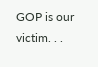GOP is our victim. . .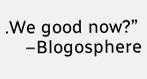.We good now?”
    –Blogosphere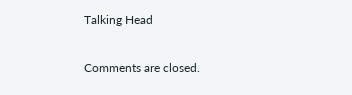Talking Head

Comments are closed.